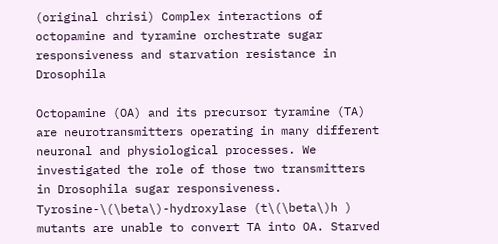(original chrisi) Complex interactions of octopamine and tyramine orchestrate sugar responsiveness and starvation resistance in Drosophila

Octopamine (OA) and its precursor tyramine (TA) are neurotransmitters operating in many different neuronal and physiological processes. We investigated the role of those two transmitters in Drosophila sugar responsiveness. Tyrosine-\(\beta\)-hydroxylase (t\(\beta\)h ) mutants are unable to convert TA into OA. Starved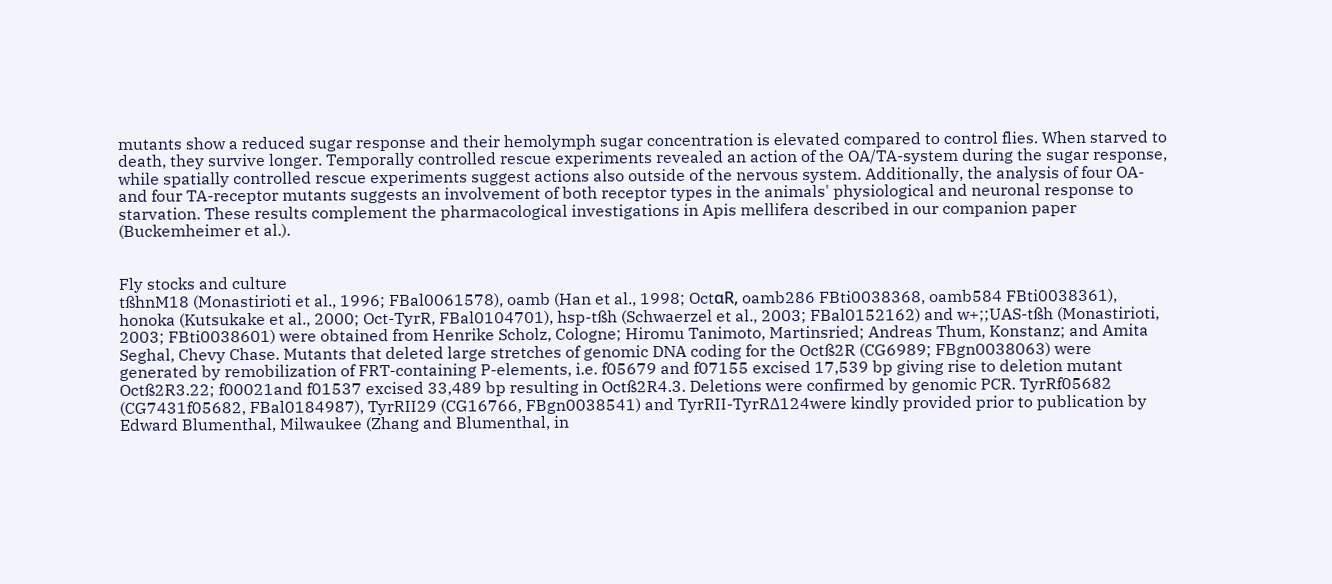mutants show a reduced sugar response and their hemolymph sugar concentration is elevated compared to control flies. When starved to death, they survive longer. Temporally controlled rescue experiments revealed an action of the OA/TA-system during the sugar response, while spatially controlled rescue experiments suggest actions also outside of the nervous system. Additionally, the analysis of four OA- and four TA-receptor mutants suggests an involvement of both receptor types in the animals' physiological and neuronal response to starvation. These results complement the pharmacological investigations in Apis mellifera described in our companion paper (Buckemheimer et al.).


Fly stocks and culture
tßhnM18 (Monastirioti et al., 1996; FBal0061578), oamb (Han et al., 1998; OctαR, oamb286 FBti0038368, oamb584 FBti0038361), honoka (Kutsukake et al., 2000; Oct-TyrR, FBal0104701), hsp-tßh (Schwaerzel et al., 2003; FBal0152162) and w+;;UAS-tßh (Monastirioti, 2003; FBti0038601) were obtained from Henrike Scholz, Cologne; Hiromu Tanimoto, Martinsried; Andreas Thum, Konstanz; and Amita Seghal, Chevy Chase. Mutants that deleted large stretches of genomic DNA coding for the Octß2R (CG6989; FBgn0038063) were generated by remobilization of FRT-containing P-elements, i.e. f05679 and f07155 excised 17,539 bp giving rise to deletion mutant Octß2R3.22; f00021and f01537 excised 33,489 bp resulting in Octß2R4.3. Deletions were confirmed by genomic PCR. TyrRf05682 (CG7431f05682, FBal0184987), TyrRII29 (CG16766, FBgn0038541) and TyrRII-TyrR∆124were kindly provided prior to publication by Edward Blumenthal, Milwaukee (Zhang and Blumenthal, in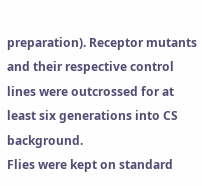preparation). Receptor mutants and their respective control lines were outcrossed for at least six generations into CS background.
Flies were kept on standard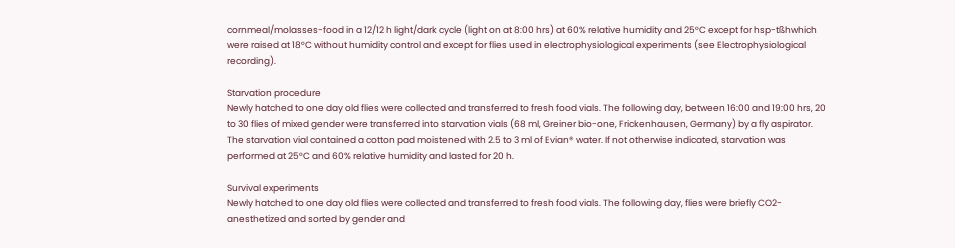cornmeal/molasses-food in a 12/12 h light/dark cycle (light on at 8:00 hrs) at 60% relative humidity and 25°C except for hsp-tßhwhich were raised at 18°C without humidity control and except for flies used in electrophysiological experiments (see Electrophysiological recording).

Starvation procedure
Newly hatched to one day old flies were collected and transferred to fresh food vials. The following day, between 16:00 and 19:00 hrs, 20 to 30 flies of mixed gender were transferred into starvation vials (68 ml, Greiner bio-one, Frickenhausen, Germany) by a fly aspirator. The starvation vial contained a cotton pad moistened with 2.5 to 3 ml of Evian® water. If not otherwise indicated, starvation was performed at 25°C and 60% relative humidity and lasted for 20 h.

Survival experiments
Newly hatched to one day old flies were collected and transferred to fresh food vials. The following day, flies were briefly CO2-anesthetized and sorted by gender and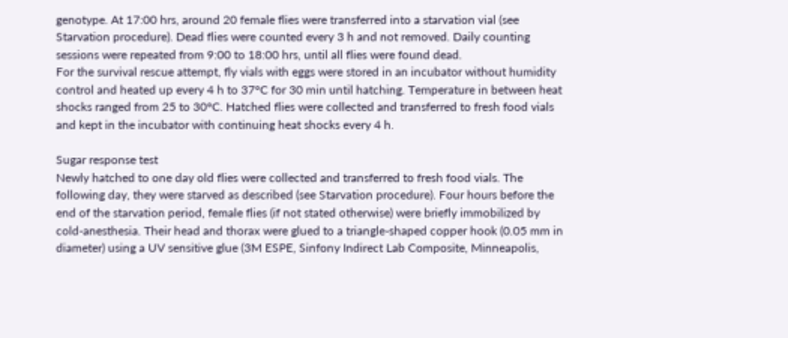genotype. At 17:00 hrs, around 20 female flies were transferred into a starvation vial (see Starvation procedure). Dead flies were counted every 3 h and not removed. Daily counting sessions were repeated from 9:00 to 18:00 hrs, until all flies were found dead.
For the survival rescue attempt, fly vials with eggs were stored in an incubator without humidity control and heated up every 4 h to 37°C for 30 min until hatching. Temperature in between heat shocks ranged from 25 to 30°C. Hatched flies were collected and transferred to fresh food vials and kept in the incubator with continuing heat shocks every 4 h.

Sugar response test
Newly hatched to one day old flies were collected and transferred to fresh food vials. The following day, they were starved as described (see Starvation procedure). Four hours before the end of the starvation period, female flies (if not stated otherwise) were briefly immobilized by cold-anesthesia. Their head and thorax were glued to a triangle-shaped copper hook (0.05 mm in diameter) using a UV sensitive glue (3M ESPE, Sinfony Indirect Lab Composite, Minneapolis,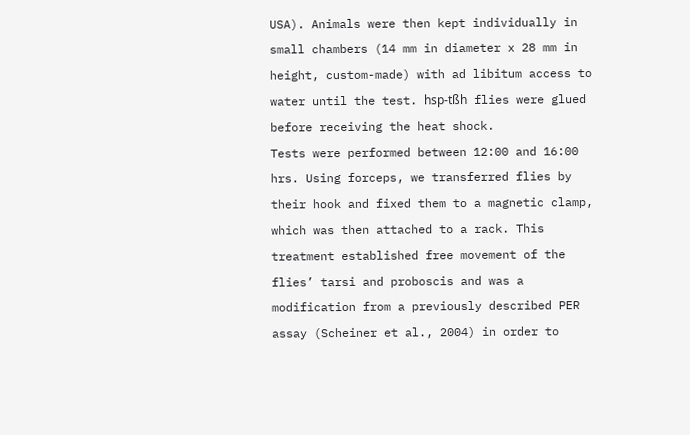USA). Animals were then kept individually in small chambers (14 mm in diameter x 28 mm in height, custom-made) with ad libitum access to water until the test. hsp-tßh flies were glued before receiving the heat shock.
Tests were performed between 12:00 and 16:00 hrs. Using forceps, we transferred flies by their hook and fixed them to a magnetic clamp, which was then attached to a rack. This treatment established free movement of the flies’ tarsi and proboscis and was a modification from a previously described PER assay (Scheiner et al., 2004) in order to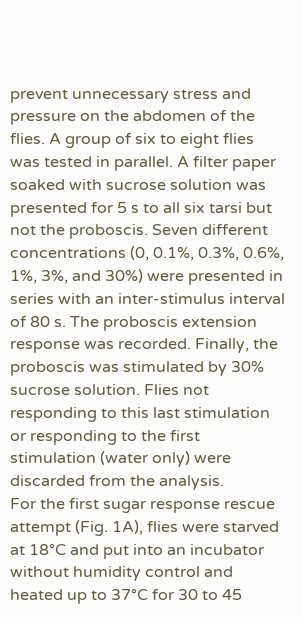prevent unnecessary stress and pressure on the abdomen of the flies. A group of six to eight flies was tested in parallel. A filter paper soaked with sucrose solution was presented for 5 s to all six tarsi but not the proboscis. Seven different concentrations (0, 0.1%, 0.3%, 0.6%, 1%, 3%, and 30%) were presented in series with an inter-stimulus interval of 80 s. The proboscis extension response was recorded. Finally, the proboscis was stimulated by 30% sucrose solution. Flies not responding to this last stimulation or responding to the first stimulation (water only) were discarded from the analysis.
For the first sugar response rescue attempt (Fig. 1A), flies were starved at 18°C and put into an incubator without humidity control and heated up to 37°C for 30 to 45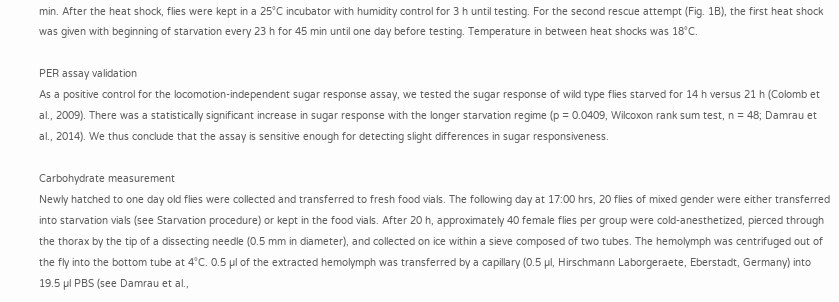min. After the heat shock, flies were kept in a 25°C incubator with humidity control for 3 h until testing. For the second rescue attempt (Fig. 1B), the first heat shock was given with beginning of starvation every 23 h for 45 min until one day before testing. Temperature in between heat shocks was 18°C.

PER assay validation
As a positive control for the locomotion-independent sugar response assay, we tested the sugar response of wild type flies starved for 14 h versus 21 h (Colomb et al., 2009). There was a statistically significant increase in sugar response with the longer starvation regime (p = 0.0409, Wilcoxon rank sum test, n = 48; Damrau et al., 2014). We thus conclude that the assay is sensitive enough for detecting slight differences in sugar responsiveness.

Carbohydrate measurement
Newly hatched to one day old flies were collected and transferred to fresh food vials. The following day at 17:00 hrs, 20 flies of mixed gender were either transferred into starvation vials (see Starvation procedure) or kept in the food vials. After 20 h, approximately 40 female flies per group were cold-anesthetized, pierced through the thorax by the tip of a dissecting needle (0.5 mm in diameter), and collected on ice within a sieve composed of two tubes. The hemolymph was centrifuged out of the fly into the bottom tube at 4°C. 0.5 µl of the extracted hemolymph was transferred by a capillary (0.5 µl, Hirschmann Laborgeraete, Eberstadt, Germany) into 19.5 µl PBS (see Damrau et al.,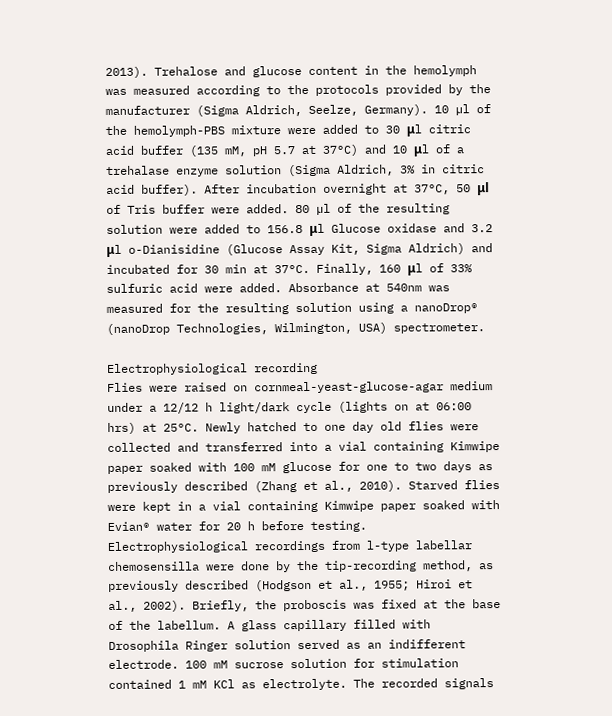2013). Trehalose and glucose content in the hemolymph was measured according to the protocols provided by the manufacturer (Sigma Aldrich, Seelze, Germany). 10 µl of the hemolymph-PBS mixture were added to 30 μl citric acid buffer (135 mM, pH 5.7 at 37°C) and 10 μl of a trehalase enzyme solution (Sigma Aldrich, 3% in citric acid buffer). After incubation overnight at 37°C, 50 μl of Tris buffer were added. 80 µl of the resulting solution were added to 156.8 μl Glucose oxidase and 3.2 μl o-Dianisidine (Glucose Assay Kit, Sigma Aldrich) and incubated for 30 min at 37°C. Finally, 160 μl of 33% sulfuric acid were added. Absorbance at 540nm was measured for the resulting solution using a nanoDrop® (nanoDrop Technologies, Wilmington, USA) spectrometer.

Electrophysiological recording
Flies were raised on cornmeal-yeast-glucose-agar medium under a 12/12 h light/dark cycle (lights on at 06:00 hrs) at 25°C. Newly hatched to one day old flies were collected and transferred into a vial containing Kimwipe paper soaked with 100 mM glucose for one to two days as previously described (Zhang et al., 2010). Starved flies were kept in a vial containing Kimwipe paper soaked with Evian® water for 20 h before testing.
Electrophysiological recordings from l-type labellar chemosensilla were done by the tip-recording method, as previously described (Hodgson et al., 1955; Hiroi et al., 2002). Briefly, the proboscis was fixed at the base of the labellum. A glass capillary filled with Drosophila Ringer solution served as an indifferent electrode. 100 mM sucrose solution for stimulation contained 1 mM KCl as electrolyte. The recorded signals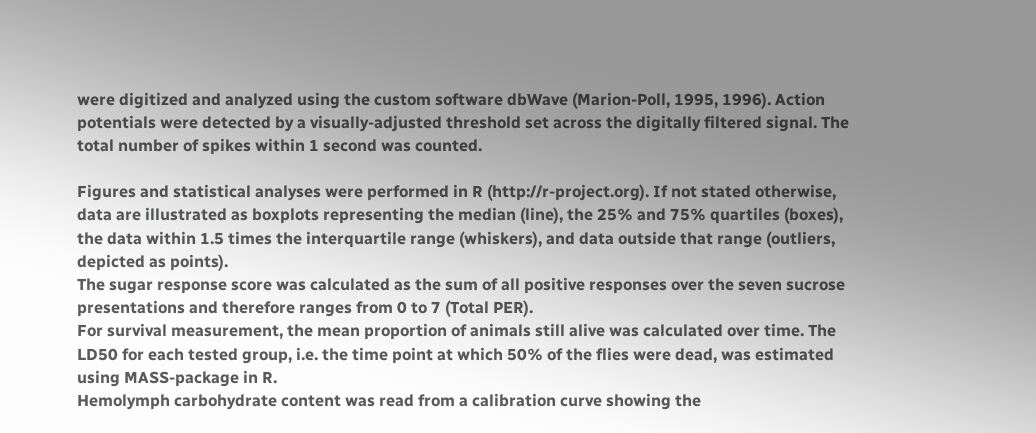were digitized and analyzed using the custom software dbWave (Marion-Poll, 1995, 1996). Action potentials were detected by a visually-adjusted threshold set across the digitally filtered signal. The total number of spikes within 1 second was counted.

Figures and statistical analyses were performed in R (http://r-project.org). If not stated otherwise, data are illustrated as boxplots representing the median (line), the 25% and 75% quartiles (boxes), the data within 1.5 times the interquartile range (whiskers), and data outside that range (outliers, depicted as points).
The sugar response score was calculated as the sum of all positive responses over the seven sucrose presentations and therefore ranges from 0 to 7 (Total PER).
For survival measurement, the mean proportion of animals still alive was calculated over time. The LD50 for each tested group, i.e. the time point at which 50% of the flies were dead, was estimated using MASS-package in R.
Hemolymph carbohydrate content was read from a calibration curve showing the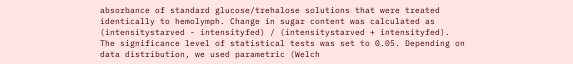absorbance of standard glucose/trehalose solutions that were treated identically to hemolymph. Change in sugar content was calculated as
(intensitystarved - intensityfed) / (intensitystarved + intensityfed).
The significance level of statistical tests was set to 0.05. Depending on data distribution, we used parametric (Welch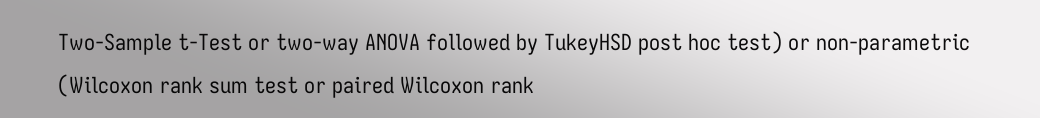Two-Sample t-Test or two-way ANOVA followed by TukeyHSD post hoc test) or non-parametric (Wilcoxon rank sum test or paired Wilcoxon rank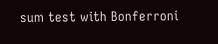sum test with Bonferroni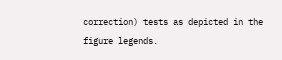correction) tests as depicted in the figure legends.